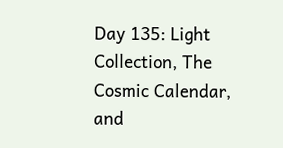Day 135: Light Collection, The Cosmic Calendar, and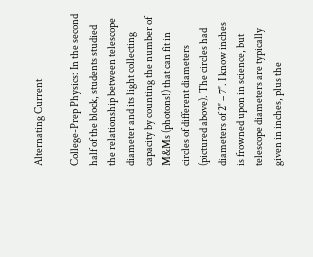Alternating Current

College-Prep Physics: In the second half of the block, students studied the relationship between telescope diameter and its light collecting capacity by counting the number of M&Ms (photons!) that can fit in circles of different diameters (pictured above). The circles had diameters of 2″ – 7″. I know inches is frowned upon in science, but telescope diameters are typically given in inches, plus the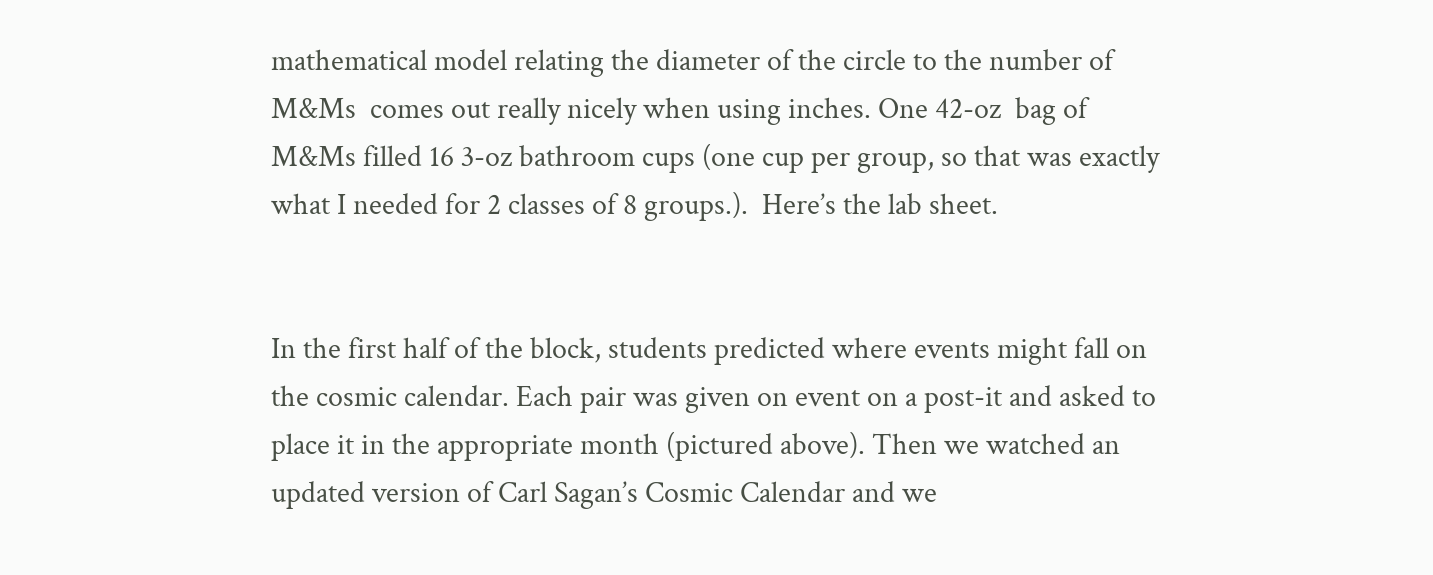mathematical model relating the diameter of the circle to the number of M&Ms  comes out really nicely when using inches. One 42-oz  bag of M&Ms filled 16 3-oz bathroom cups (one cup per group, so that was exactly what I needed for 2 classes of 8 groups.).  Here’s the lab sheet.


In the first half of the block, students predicted where events might fall on the cosmic calendar. Each pair was given on event on a post-it and asked to place it in the appropriate month (pictured above). Then we watched an updated version of Carl Sagan’s Cosmic Calendar and we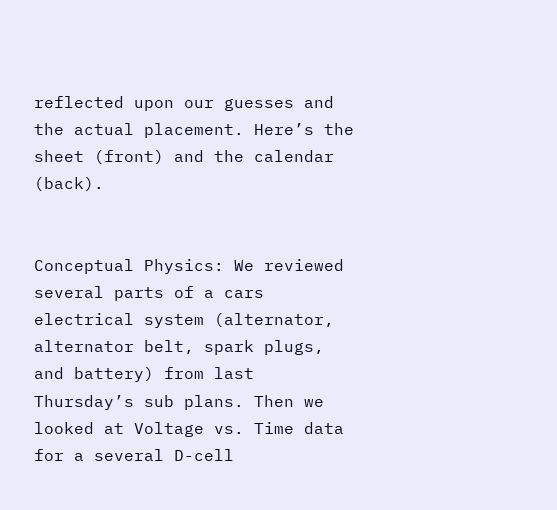reflected upon our guesses and the actual placement. Here’s the sheet (front) and the calendar (back).


Conceptual Physics: We reviewed several parts of a cars electrical system (alternator, alternator belt, spark plugs, and battery) from last Thursday’s sub plans. Then we looked at Voltage vs. Time data for a several D-cell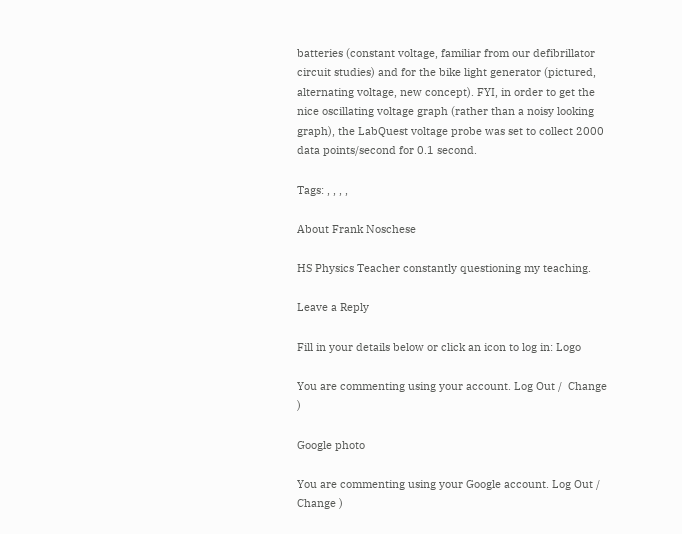batteries (constant voltage, familiar from our defibrillator circuit studies) and for the bike light generator (pictured, alternating voltage, new concept). FYI, in order to get the nice oscillating voltage graph (rather than a noisy looking graph), the LabQuest voltage probe was set to collect 2000 data points/second for 0.1 second.

Tags: , , , ,

About Frank Noschese

HS Physics Teacher constantly questioning my teaching.

Leave a Reply

Fill in your details below or click an icon to log in: Logo

You are commenting using your account. Log Out /  Change )

Google photo

You are commenting using your Google account. Log Out /  Change )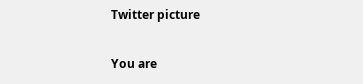Twitter picture

You are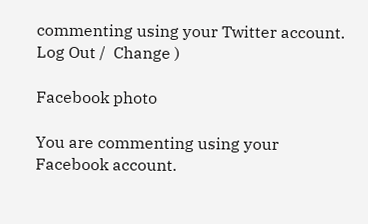commenting using your Twitter account. Log Out /  Change )

Facebook photo

You are commenting using your Facebook account.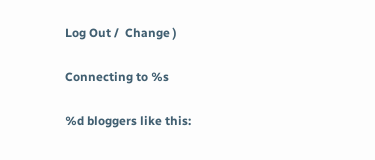Log Out /  Change )

Connecting to %s

%d bloggers like this: